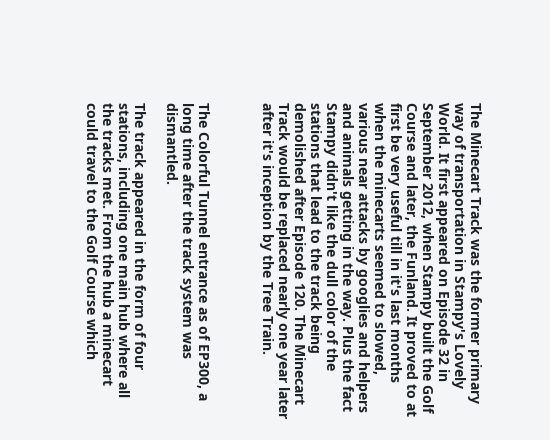The Minecart Track was the former primary way of transportation in Stampy's Lovely World. It first appeared on Episode 32 in September 2012, when Stampy built the Golf Course and later, the Funland. It proved to at first be very useful till in it's last months when the minecarts seemed to slowed, various near attacks by googlies and helpers and animals getting in the way. Plus the fact Stampy didn't like the dull color of the stations that lead to the track being demolished after Episode 120. The Minecart Track would be replaced nearly one year later after it's inception by the Tree Train.



The Colorful Tunnel entrance as of EP300, a long time after the track system was dismantled.

The track appeared in the form of four stations, including one main hub where all the tracks met. From the hub a minecart could travel to the Golf Course which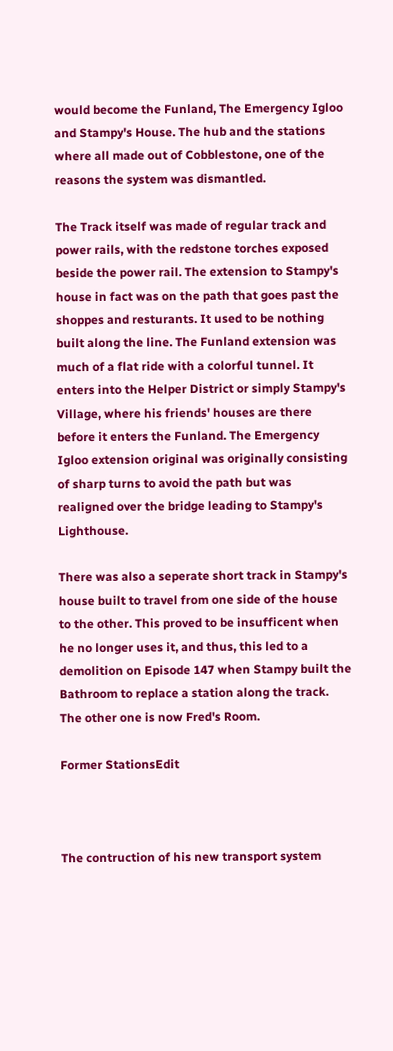would become the Funland, The Emergency Igloo and Stampy's House. The hub and the stations where all made out of Cobblestone, one of the reasons the system was dismantled.

The Track itself was made of regular track and power rails, with the redstone torches exposed beside the power rail. The extension to Stampy's house in fact was on the path that goes past the shoppes and resturants. It used to be nothing built along the line. The Funland extension was much of a flat ride with a colorful tunnel. It enters into the Helper District or simply Stampy's Village, where his friends' houses are there before it enters the Funland. The Emergency Igloo extension original was originally consisting of sharp turns to avoid the path but was realigned over the bridge leading to Stampy's Lighthouse.

There was also a seperate short track in Stampy's house built to travel from one side of the house to the other. This proved to be insufficent when he no longer uses it, and thus, this led to a demolition on Episode 147 when Stampy built the Bathroom to replace a station along the track. The other one is now Fred's Room.

Former StationsEdit



The contruction of his new transport system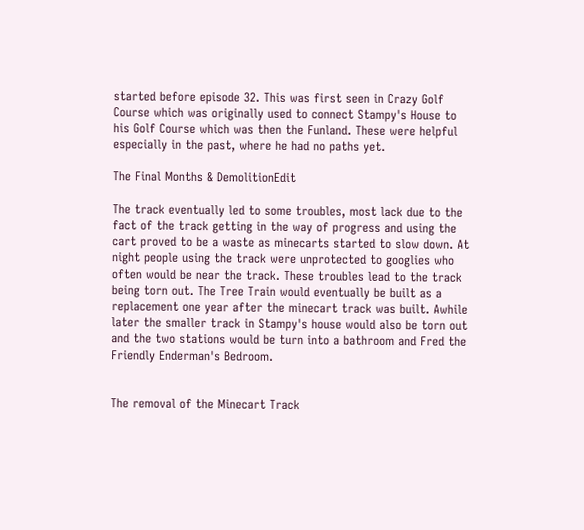started before episode 32. This was first seen in Crazy Golf Course which was originally used to connect Stampy's House to his Golf Course which was then the Funland. These were helpful especially in the past, where he had no paths yet.

The Final Months & DemolitionEdit

The track eventually led to some troubles, most lack due to the fact of the track getting in the way of progress and using the cart proved to be a waste as minecarts started to slow down. At night people using the track were unprotected to googlies who often would be near the track. These troubles lead to the track being torn out. The Tree Train would eventually be built as a replacement one year after the minecart track was built. Awhile later the smaller track in Stampy's house would also be torn out and the two stations would be turn into a bathroom and Fred the Friendly Enderman's Bedroom.


The removal of the Minecart Track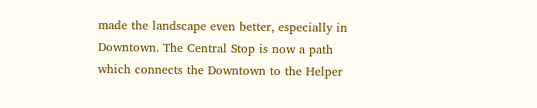made the landscape even better, especially in Downtown. The Central Stop is now a path which connects the Downtown to the Helper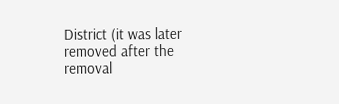District (it was later removed after the removal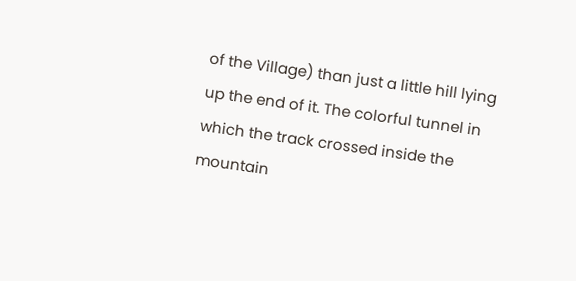of the Village) than just a little hill lying up the end of it. The colorful tunnel in which the track crossed inside the mountain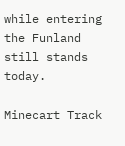while entering the Funland still stands today.

Minecart Track